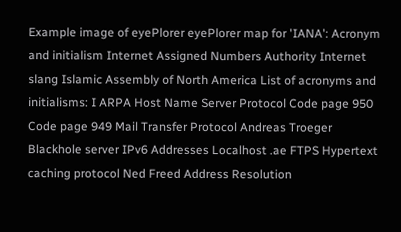Example image of eyePlorer eyePlorer map for 'IANA': Acronym and initialism Internet Assigned Numbers Authority Internet slang Islamic Assembly of North America List of acronyms and initialisms: I ARPA Host Name Server Protocol Code page 950 Code page 949 Mail Transfer Protocol Andreas Troeger Blackhole server IPv6 Addresses Localhost .ae FTPS Hypertext caching protocol Ned Freed Address Resolution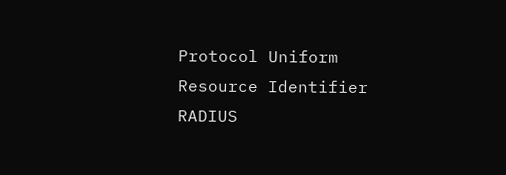Protocol Uniform Resource Identifier RADIUS